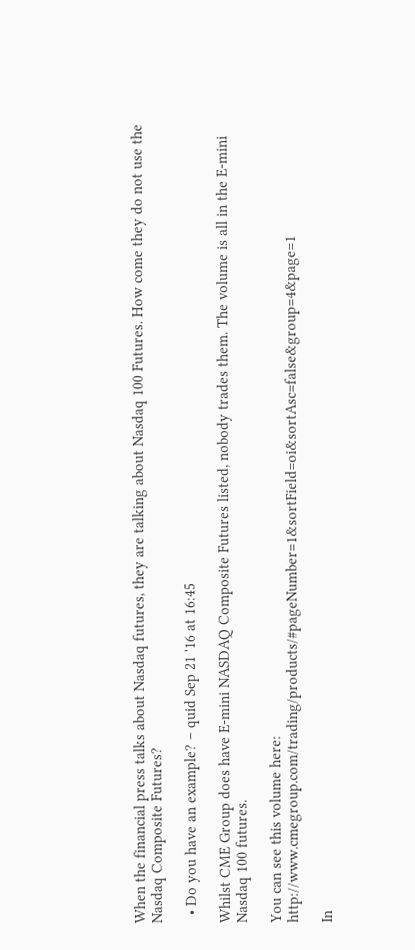When the financial press talks about Nasdaq futures, they are talking about Nasdaq 100 Futures. How come they do not use the Nasdaq Composite Futures?

  • Do you have an example? – quid Sep 21 '16 at 16:45

Whilst CME Group does have E-mini NASDAQ Composite Futures listed, nobody trades them. The volume is all in the E-mini Nasdaq 100 futures.

You can see this volume here: http://www.cmegroup.com/trading/products/#pageNumber=1&sortField=oi&sortAsc=false&group=4&page=1

In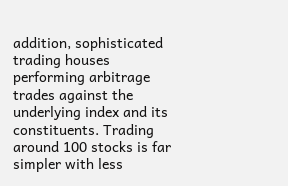addition, sophisticated trading houses performing arbitrage trades against the underlying index and its constituents. Trading around 100 stocks is far simpler with less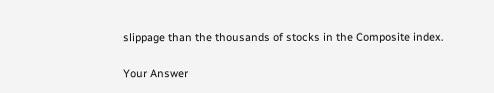slippage than the thousands of stocks in the Composite index.

Your Answer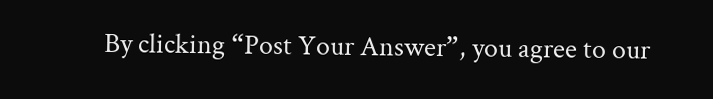By clicking “Post Your Answer”, you agree to our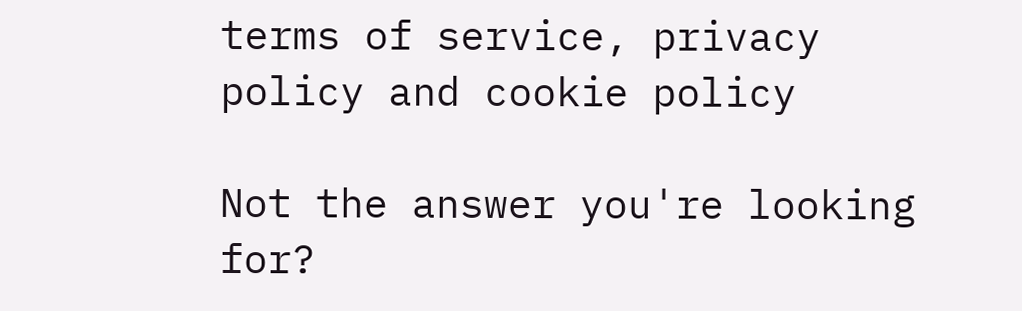terms of service, privacy policy and cookie policy

Not the answer you're looking for?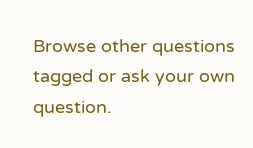Browse other questions tagged or ask your own question.